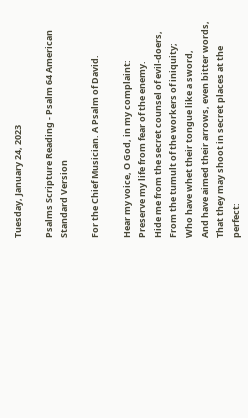Tuesday, January 24, 2023

Psalms Scripture Reading - Psalm 64 American Standard Version

For the Chief Musician. A Psalm of David.

Hear my voice, O God, in my complaint:
Preserve my life from fear of the enemy.
Hide me from the secret counsel of evil-doers,
From the tumult of the workers of iniquity;
Who have whet their tongue like a sword,
And have aimed their arrows, even bitter words,
That they may shoot in secret places at the perfect: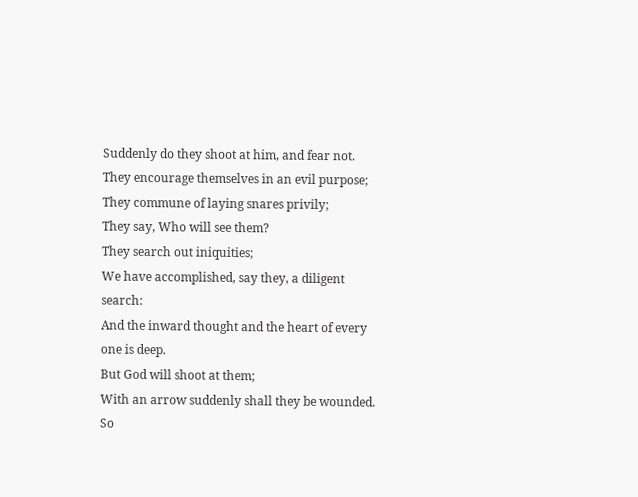Suddenly do they shoot at him, and fear not.
They encourage themselves in an evil purpose;
They commune of laying snares privily;
They say, Who will see them?
They search out iniquities;
We have accomplished, say they, a diligent search:
And the inward thought and the heart of every one is deep.
But God will shoot at them;
With an arrow suddenly shall they be wounded.
So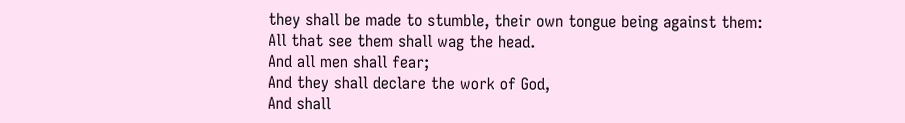they shall be made to stumble, their own tongue being against them:
All that see them shall wag the head.
And all men shall fear;
And they shall declare the work of God,
And shall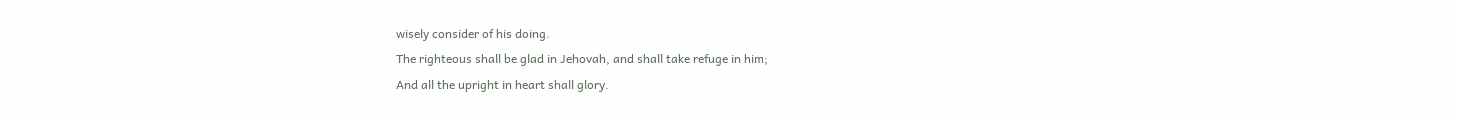wisely consider of his doing.
The righteous shall be glad in Jehovah, and shall take refuge in him;
And all the upright in heart shall glory.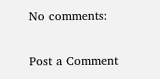No comments:

Post a Comment